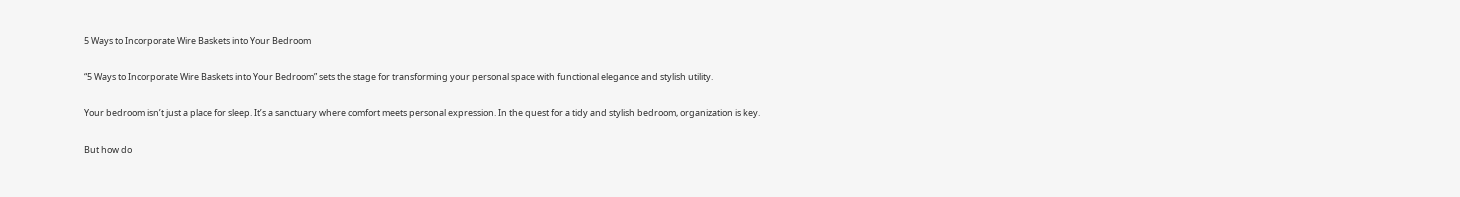5 Ways to Incorporate Wire Baskets into Your Bedroom

“5 Ways to Incorporate Wire Baskets into Your Bedroom” sets the stage for transforming your personal space with functional elegance and stylish utility.

Your bedroom isn’t just a place for sleep. It’s a sanctuary where comfort meets personal expression. In the quest for a tidy and stylish bedroom, organization is key.

But how do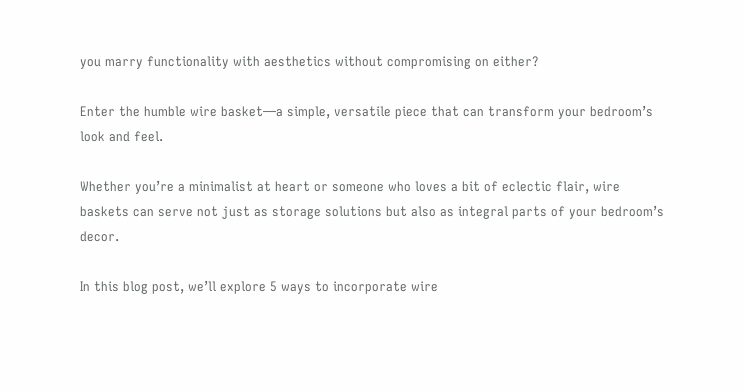you marry functionality with aesthetics without compromising on either?

Enter the humble wire basket—a simple, versatile piece that can transform your bedroom’s look and feel.

Whether you’re a minimalist at heart or someone who loves a bit of eclectic flair, wire baskets can serve not just as storage solutions but also as integral parts of your bedroom’s decor.

In this blog post, we’ll explore 5 ways to incorporate wire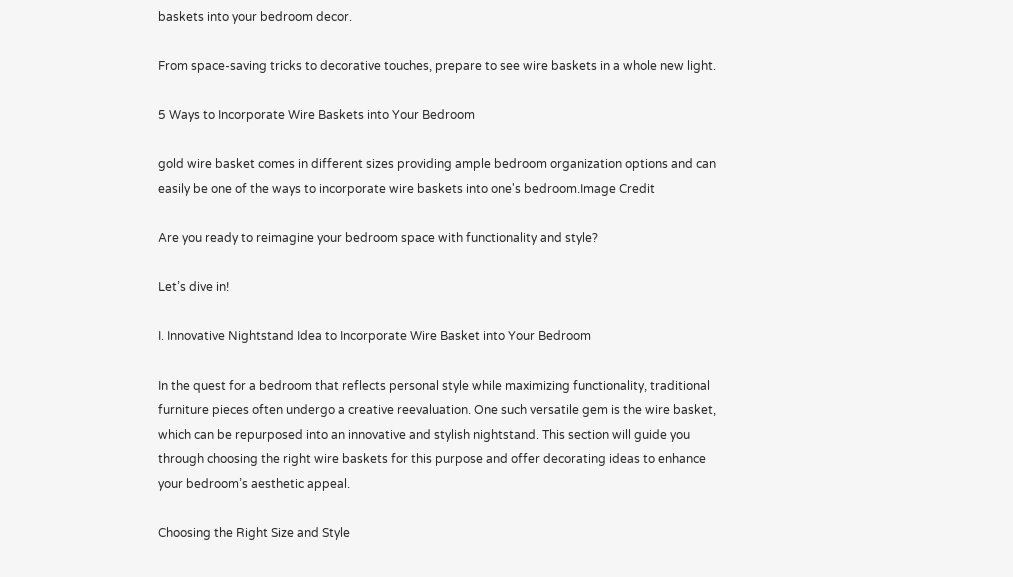baskets into your bedroom decor.

From space-saving tricks to decorative touches, prepare to see wire baskets in a whole new light.

5 Ways to Incorporate Wire Baskets into Your Bedroom

gold wire basket comes in different sizes providing ample bedroom organization options and can easily be one of the ways to incorporate wire baskets into one's bedroom.Image Credit

Are you ready to reimagine your bedroom space with functionality and style?

Let’s dive in!

I. Innovative Nightstand Idea to Incorporate Wire Basket into Your Bedroom

In the quest for a bedroom that reflects personal style while maximizing functionality, traditional furniture pieces often undergo a creative reevaluation. One such versatile gem is the wire basket, which can be repurposed into an innovative and stylish nightstand. This section will guide you through choosing the right wire baskets for this purpose and offer decorating ideas to enhance your bedroom’s aesthetic appeal.

Choosing the Right Size and Style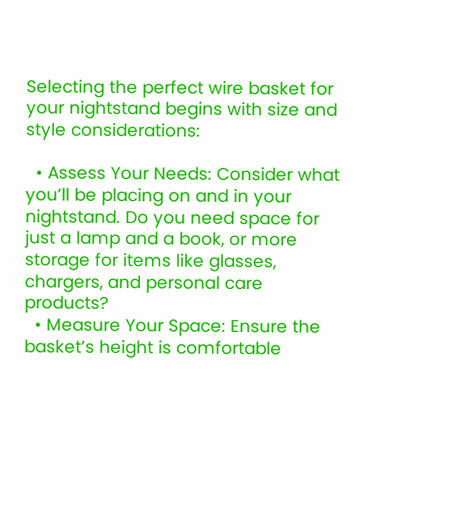Selecting the perfect wire basket for your nightstand begins with size and style considerations:

  • Assess Your Needs: Consider what you’ll be placing on and in your nightstand. Do you need space for just a lamp and a book, or more storage for items like glasses, chargers, and personal care products?
  • Measure Your Space: Ensure the basket’s height is comfortable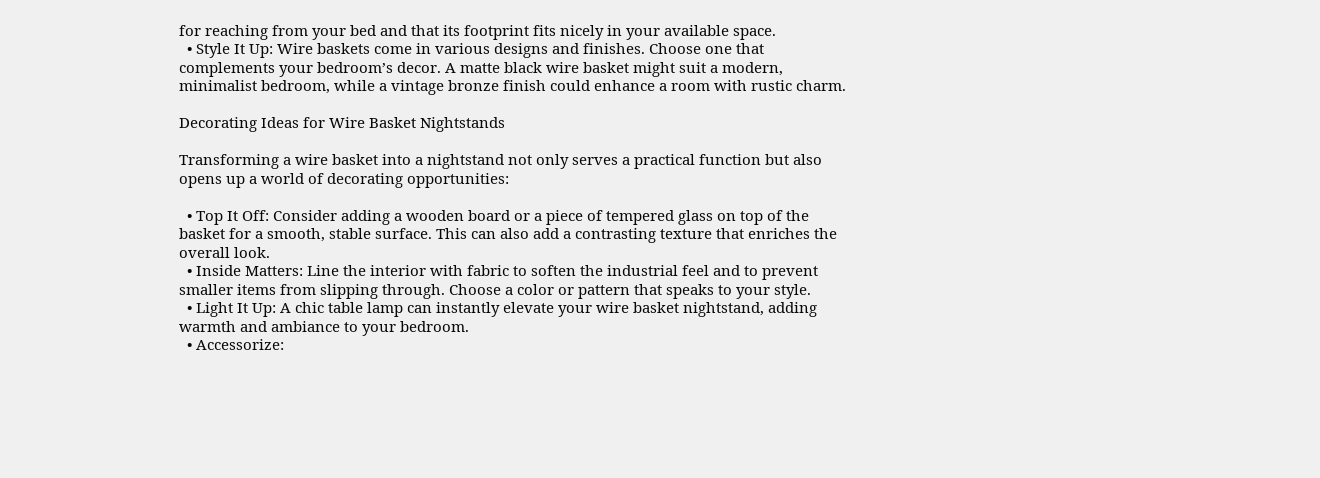for reaching from your bed and that its footprint fits nicely in your available space.
  • Style It Up: Wire baskets come in various designs and finishes. Choose one that complements your bedroom’s decor. A matte black wire basket might suit a modern, minimalist bedroom, while a vintage bronze finish could enhance a room with rustic charm.

Decorating Ideas for Wire Basket Nightstands

Transforming a wire basket into a nightstand not only serves a practical function but also opens up a world of decorating opportunities:

  • Top It Off: Consider adding a wooden board or a piece of tempered glass on top of the basket for a smooth, stable surface. This can also add a contrasting texture that enriches the overall look.
  • Inside Matters: Line the interior with fabric to soften the industrial feel and to prevent smaller items from slipping through. Choose a color or pattern that speaks to your style.
  • Light It Up: A chic table lamp can instantly elevate your wire basket nightstand, adding warmth and ambiance to your bedroom.
  • Accessorize: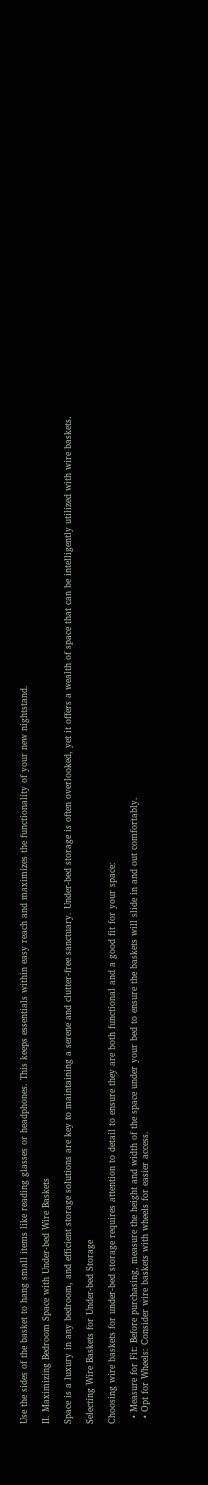Use the sides of the basket to hang small items like reading glasses or headphones. This keeps essentials within easy reach and maximizes the functionality of your new nightstand.

II. Maximizing Bedroom Space with Under-bed Wire Baskets

Space is a luxury in any bedroom, and efficient storage solutions are key to maintaining a serene and clutter-free sanctuary. Under-bed storage is often overlooked, yet it offers a wealth of space that can be intelligently utilized with wire baskets.

Selecting Wire Baskets for Under-bed Storage

Choosing wire baskets for under-bed storage requires attention to detail to ensure they are both functional and a good fit for your space:

  • Measure for Fit: Before purchasing, measure the height and width of the space under your bed to ensure the baskets will slide in and out comfortably.
  • Opt for Wheels: Consider wire baskets with wheels for easier access.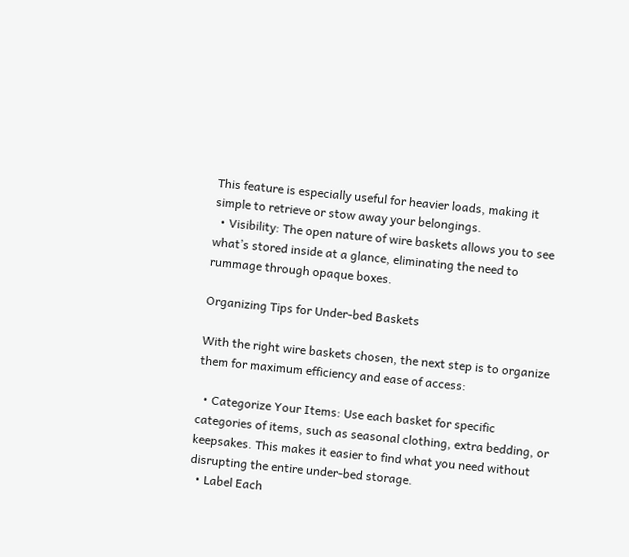This feature is especially useful for heavier loads, making it simple to retrieve or stow away your belongings.
  • Visibility: The open nature of wire baskets allows you to see what’s stored inside at a glance, eliminating the need to rummage through opaque boxes.

Organizing Tips for Under-bed Baskets

With the right wire baskets chosen, the next step is to organize them for maximum efficiency and ease of access:

  • Categorize Your Items: Use each basket for specific categories of items, such as seasonal clothing, extra bedding, or keepsakes. This makes it easier to find what you need without disrupting the entire under-bed storage.
  • Label Each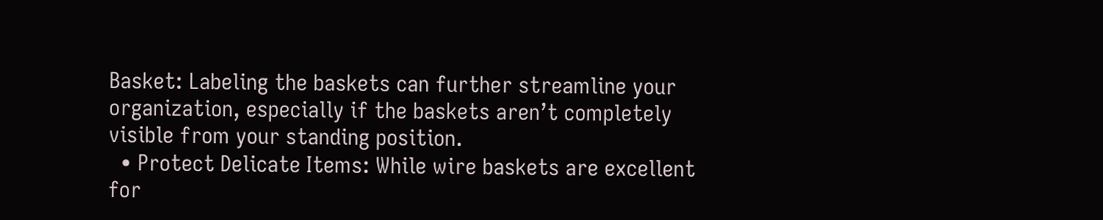Basket: Labeling the baskets can further streamline your organization, especially if the baskets aren’t completely visible from your standing position.
  • Protect Delicate Items: While wire baskets are excellent for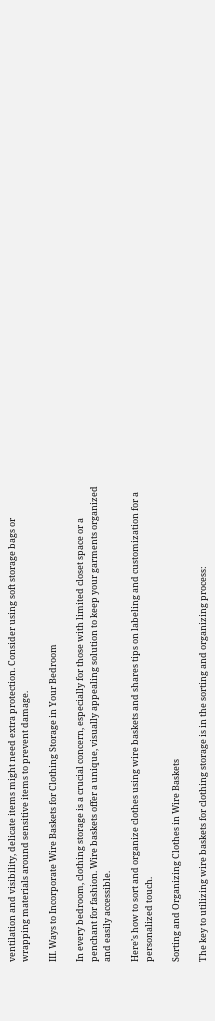ventilation and visibility, delicate items might need extra protection. Consider using soft storage bags or wrapping materials around sensitive items to prevent damage.

III. Ways to Incorporate Wire Baskets for Clothing Storage in Your Bedroom

In every bedroom, clothing storage is a crucial concern, especially for those with limited closet space or a penchant for fashion. Wire baskets offer a unique, visually appealing solution to keep your garments organized and easily accessible.

Here’s how to sort and organize clothes using wire baskets and shares tips on labeling and customization for a personalized touch.

Sorting and Organizing Clothes in Wire Baskets

The key to utilizing wire baskets for clothing storage is in the sorting and organizing process: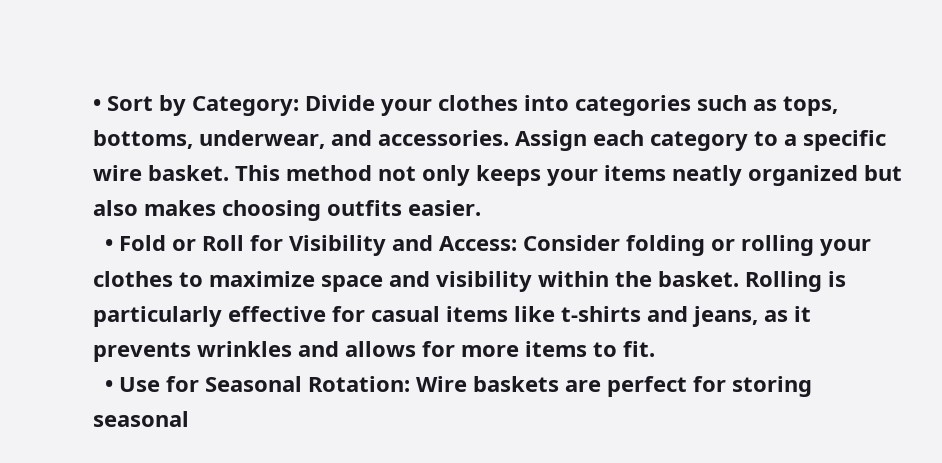• Sort by Category: Divide your clothes into categories such as tops, bottoms, underwear, and accessories. Assign each category to a specific wire basket. This method not only keeps your items neatly organized but also makes choosing outfits easier.
  • Fold or Roll for Visibility and Access: Consider folding or rolling your clothes to maximize space and visibility within the basket. Rolling is particularly effective for casual items like t-shirts and jeans, as it prevents wrinkles and allows for more items to fit.
  • Use for Seasonal Rotation: Wire baskets are perfect for storing seasonal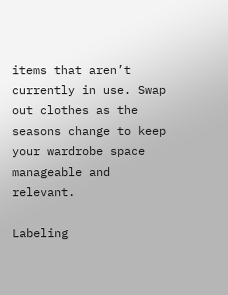items that aren’t currently in use. Swap out clothes as the seasons change to keep your wardrobe space manageable and relevant.

Labeling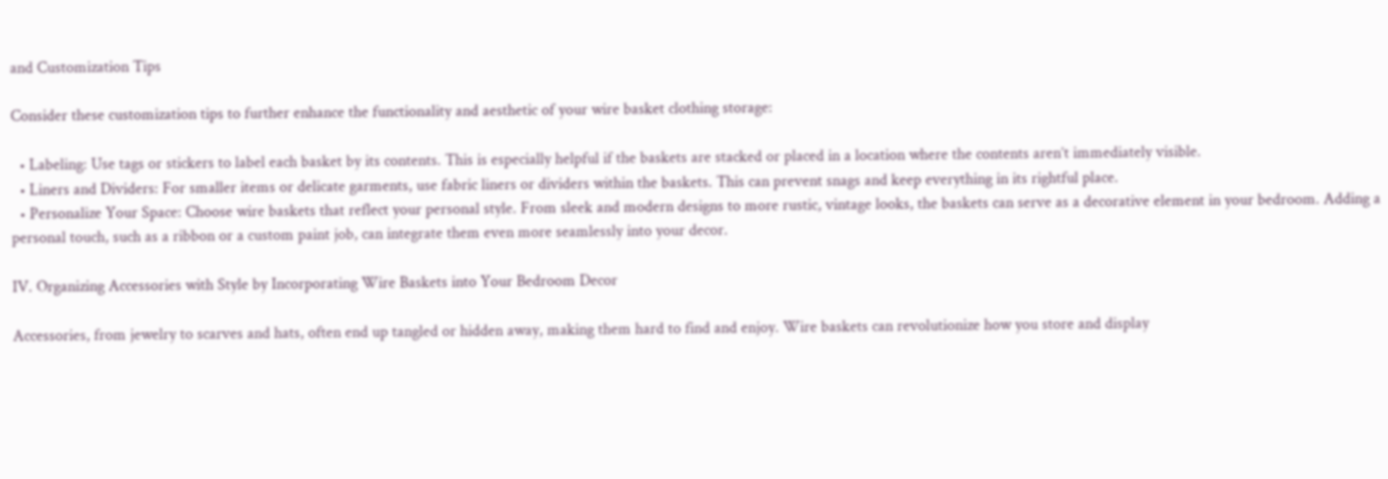and Customization Tips

Consider these customization tips to further enhance the functionality and aesthetic of your wire basket clothing storage:

  • Labeling: Use tags or stickers to label each basket by its contents. This is especially helpful if the baskets are stacked or placed in a location where the contents aren’t immediately visible.
  • Liners and Dividers: For smaller items or delicate garments, use fabric liners or dividers within the baskets. This can prevent snags and keep everything in its rightful place.
  • Personalize Your Space: Choose wire baskets that reflect your personal style. From sleek and modern designs to more rustic, vintage looks, the baskets can serve as a decorative element in your bedroom. Adding a personal touch, such as a ribbon or a custom paint job, can integrate them even more seamlessly into your decor.

IV. Organizing Accessories with Style by Incorporating Wire Baskets into Your Bedroom Decor

Accessories, from jewelry to scarves and hats, often end up tangled or hidden away, making them hard to find and enjoy. Wire baskets can revolutionize how you store and display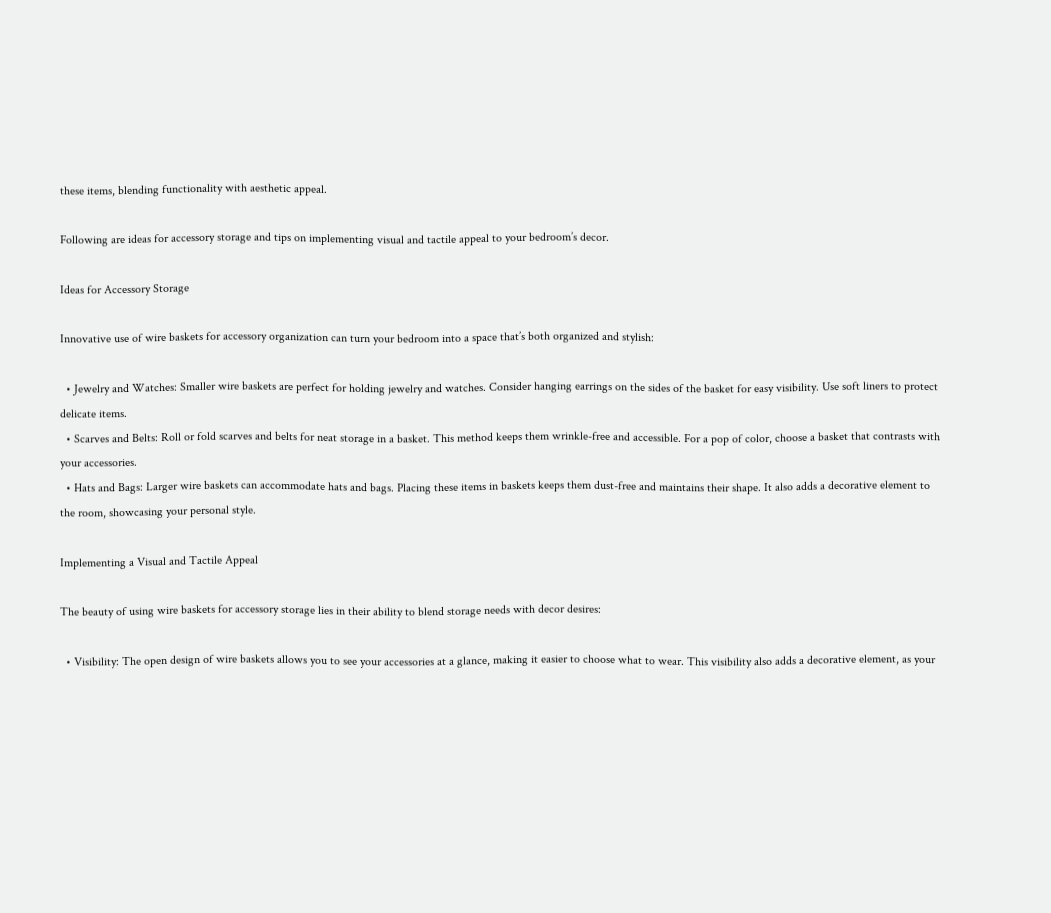these items, blending functionality with aesthetic appeal.

Following are ideas for accessory storage and tips on implementing visual and tactile appeal to your bedroom’s decor.

Ideas for Accessory Storage

Innovative use of wire baskets for accessory organization can turn your bedroom into a space that’s both organized and stylish:

  • Jewelry and Watches: Smaller wire baskets are perfect for holding jewelry and watches. Consider hanging earrings on the sides of the basket for easy visibility. Use soft liners to protect delicate items.
  • Scarves and Belts: Roll or fold scarves and belts for neat storage in a basket. This method keeps them wrinkle-free and accessible. For a pop of color, choose a basket that contrasts with your accessories.
  • Hats and Bags: Larger wire baskets can accommodate hats and bags. Placing these items in baskets keeps them dust-free and maintains their shape. It also adds a decorative element to the room, showcasing your personal style.

Implementing a Visual and Tactile Appeal

The beauty of using wire baskets for accessory storage lies in their ability to blend storage needs with decor desires:

  • Visibility: The open design of wire baskets allows you to see your accessories at a glance, making it easier to choose what to wear. This visibility also adds a decorative element, as your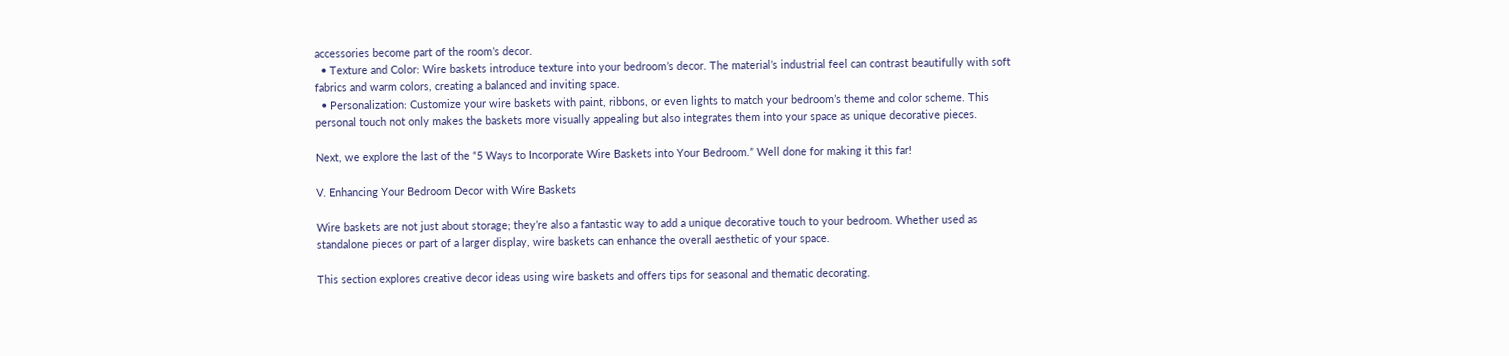accessories become part of the room’s decor.
  • Texture and Color: Wire baskets introduce texture into your bedroom’s decor. The material’s industrial feel can contrast beautifully with soft fabrics and warm colors, creating a balanced and inviting space.
  • Personalization: Customize your wire baskets with paint, ribbons, or even lights to match your bedroom’s theme and color scheme. This personal touch not only makes the baskets more visually appealing but also integrates them into your space as unique decorative pieces.

Next, we explore the last of the “5 Ways to Incorporate Wire Baskets into Your Bedroom.” Well done for making it this far!

V. Enhancing Your Bedroom Decor with Wire Baskets

Wire baskets are not just about storage; they’re also a fantastic way to add a unique decorative touch to your bedroom. Whether used as standalone pieces or part of a larger display, wire baskets can enhance the overall aesthetic of your space.

This section explores creative decor ideas using wire baskets and offers tips for seasonal and thematic decorating.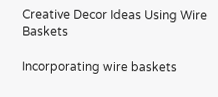Creative Decor Ideas Using Wire Baskets

Incorporating wire baskets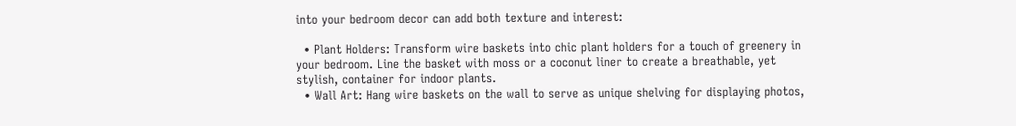into your bedroom decor can add both texture and interest:

  • Plant Holders: Transform wire baskets into chic plant holders for a touch of greenery in your bedroom. Line the basket with moss or a coconut liner to create a breathable, yet stylish, container for indoor plants.
  • Wall Art: Hang wire baskets on the wall to serve as unique shelving for displaying photos,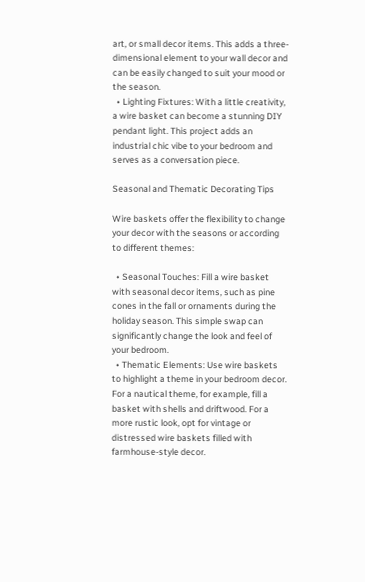art, or small decor items. This adds a three-dimensional element to your wall decor and can be easily changed to suit your mood or the season.
  • Lighting Fixtures: With a little creativity, a wire basket can become a stunning DIY pendant light. This project adds an industrial chic vibe to your bedroom and serves as a conversation piece.

Seasonal and Thematic Decorating Tips

Wire baskets offer the flexibility to change your decor with the seasons or according to different themes:

  • Seasonal Touches: Fill a wire basket with seasonal decor items, such as pine cones in the fall or ornaments during the holiday season. This simple swap can significantly change the look and feel of your bedroom.
  • Thematic Elements: Use wire baskets to highlight a theme in your bedroom decor. For a nautical theme, for example, fill a basket with shells and driftwood. For a more rustic look, opt for vintage or distressed wire baskets filled with farmhouse-style decor.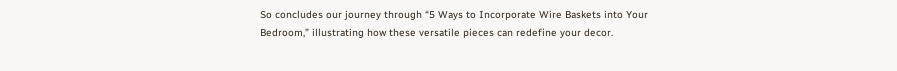So concludes our journey through “5 Ways to Incorporate Wire Baskets into Your Bedroom,” illustrating how these versatile pieces can redefine your decor.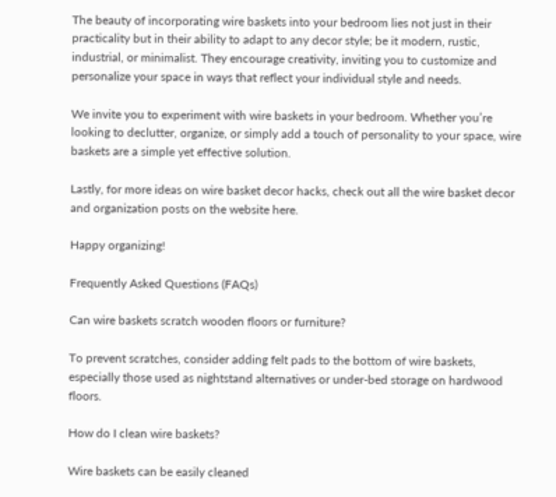The beauty of incorporating wire baskets into your bedroom lies not just in their practicality but in their ability to adapt to any decor style; be it modern, rustic, industrial, or minimalist. They encourage creativity, inviting you to customize and personalize your space in ways that reflect your individual style and needs.

We invite you to experiment with wire baskets in your bedroom. Whether you’re looking to declutter, organize, or simply add a touch of personality to your space, wire baskets are a simple yet effective solution.

Lastly, for more ideas on wire basket decor hacks, check out all the wire basket decor and organization posts on the website here.

Happy organizing!

Frequently Asked Questions (FAQs)

Can wire baskets scratch wooden floors or furniture?

To prevent scratches, consider adding felt pads to the bottom of wire baskets, especially those used as nightstand alternatives or under-bed storage on hardwood floors.

How do I clean wire baskets?

Wire baskets can be easily cleaned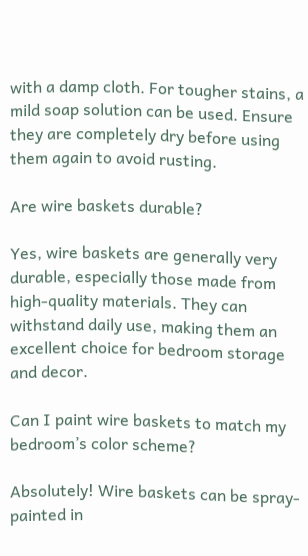with a damp cloth. For tougher stains, a mild soap solution can be used. Ensure they are completely dry before using them again to avoid rusting.

Are wire baskets durable?

Yes, wire baskets are generally very durable, especially those made from high-quality materials. They can withstand daily use, making them an excellent choice for bedroom storage and decor.

Can I paint wire baskets to match my bedroom’s color scheme?

Absolutely! Wire baskets can be spray-painted in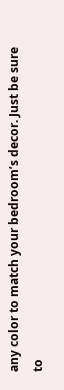any color to match your bedroom’s decor. Just be sure to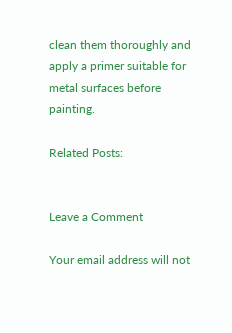clean them thoroughly and apply a primer suitable for metal surfaces before painting.

Related Posts:


Leave a Comment

Your email address will not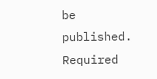be published. Required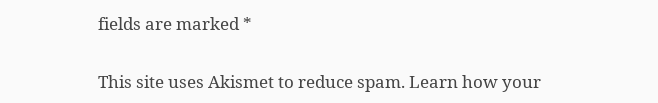fields are marked *

This site uses Akismet to reduce spam. Learn how your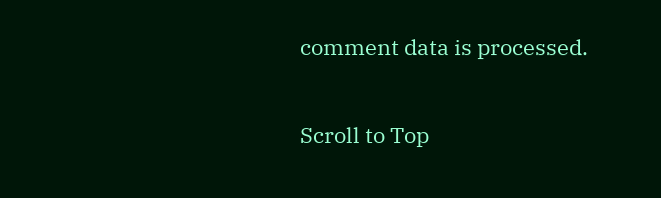comment data is processed.

Scroll to Top